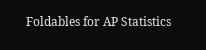Foldables for AP Statistics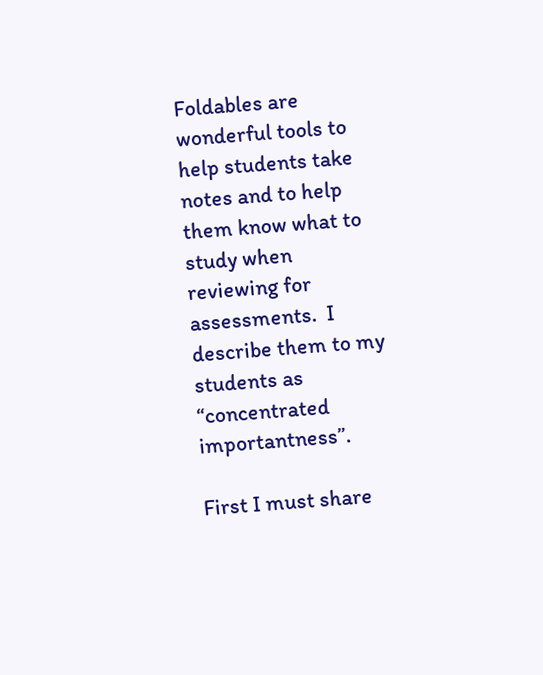Foldables are wonderful tools to help students take notes and to help them know what to study when  reviewing for assessments.  I describe them to my students as “concentrated importantness”.

First I must share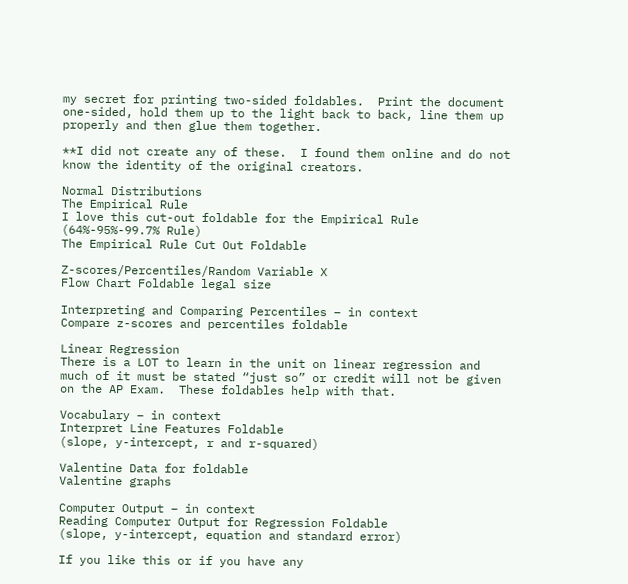my secret for printing two-sided foldables.  Print the document one-sided, hold them up to the light back to back, line them up properly and then glue them together.

**I did not create any of these.  I found them online and do not know the identity of the original creators.

Normal Distributions
The Empirical Rule
I love this cut-out foldable for the Empirical Rule (64%-95%-99.7% Rule)
The Empirical Rule Cut Out Foldable

Z-scores/Percentiles/Random Variable X
Flow Chart Foldable legal size

Interpreting and Comparing Percentiles – in context
Compare z-scores and percentiles foldable

Linear Regression
There is a LOT to learn in the unit on linear regression and much of it must be stated “just so” or credit will not be given on the AP Exam.  These foldables help with that.

Vocabulary – in context
Interpret Line Features Foldable
(slope, y-intercept, r and r-squared)

Valentine Data for foldable
Valentine graphs

Computer Output – in context
Reading Computer Output for Regression Foldable
(slope, y-intercept, equation and standard error)

If you like this or if you have any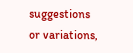suggestions or variations,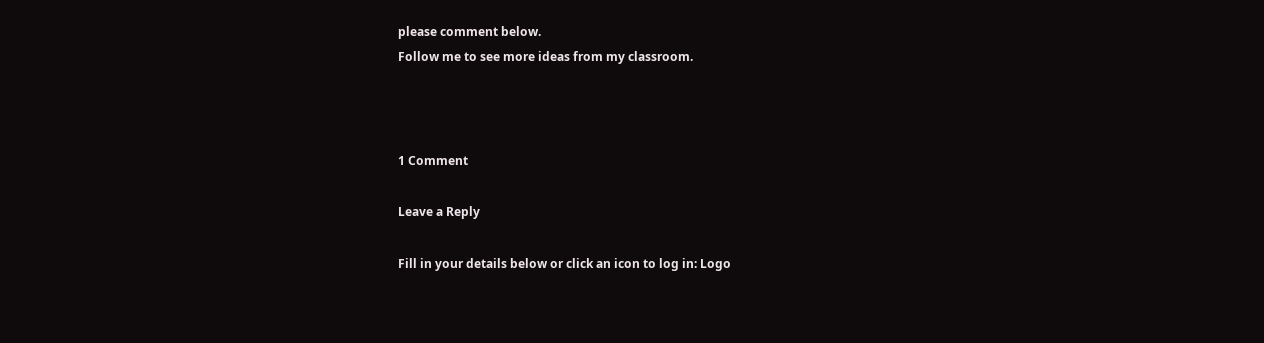please comment below.
Follow me to see more ideas from my classroom.



1 Comment

Leave a Reply

Fill in your details below or click an icon to log in: Logo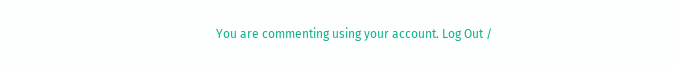You are commenting using your account. Log Out /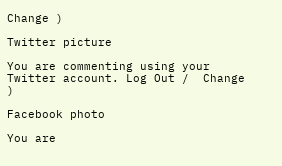Change )

Twitter picture

You are commenting using your Twitter account. Log Out /  Change )

Facebook photo

You are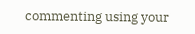commenting using your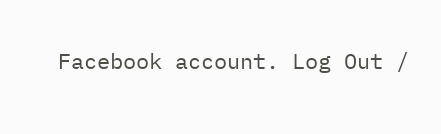Facebook account. Log Out /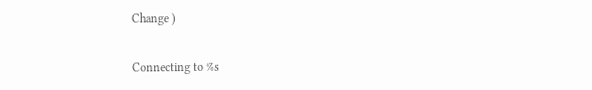Change )

Connecting to %s